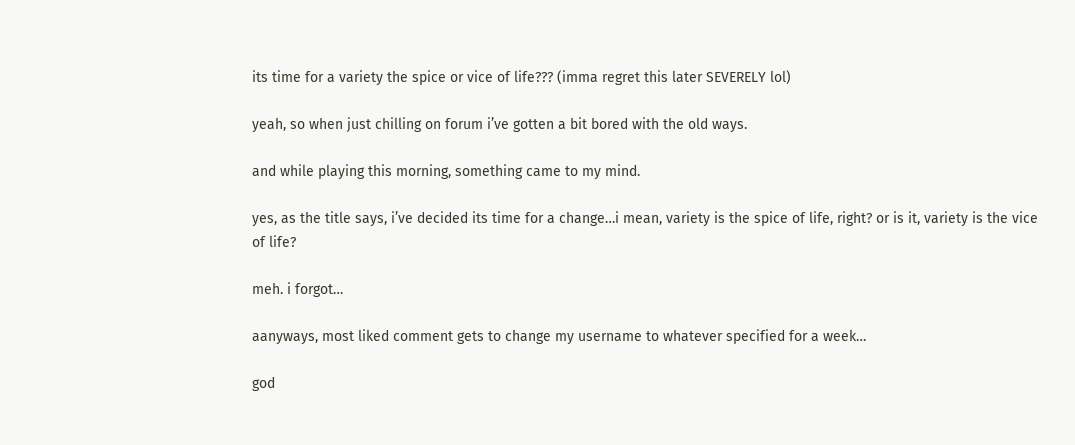its time for a variety the spice or vice of life??? (imma regret this later SEVERELY lol)

yeah, so when just chilling on forum i’ve gotten a bit bored with the old ways.

and while playing this morning, something came to my mind.

yes, as the title says, i’ve decided its time for a change…i mean, variety is the spice of life, right? or is it, variety is the vice of life?

meh. i forgot…

aanyways, most liked comment gets to change my username to whatever specified for a week…

god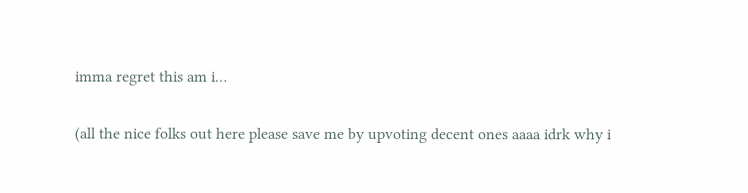imma regret this am i…

(all the nice folks out here please save me by upvoting decent ones aaaa idrk why i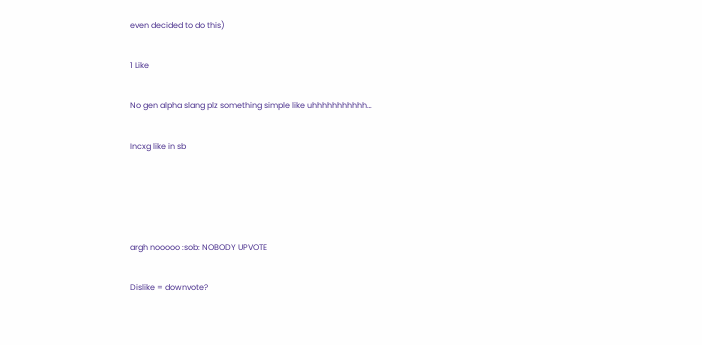even decided to do this)

1 Like

No gen alpha slang plz something simple like uhhhhhhhhhhh…

Incxg like in sb




argh nooooo :sob: NOBODY UPVOTE

Dislike = downvote?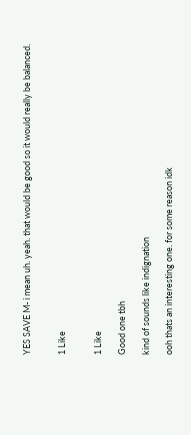YES SAVE M- i mean uh. yeah. that would be good so it would really be balanced.


1 Like


1 Like

Good one tbh

kind of sounds like indignation

ooh thats an interesting one. for some reason idk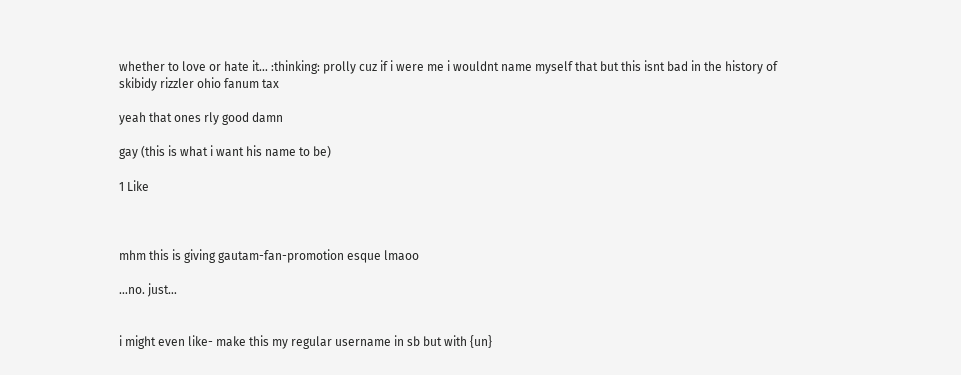whether to love or hate it… :thinking: prolly cuz if i were me i wouldnt name myself that but this isnt bad in the history of skibidy rizzler ohio fanum tax

yeah that ones rly good damn

gay (this is what i want his name to be)

1 Like



mhm this is giving gautam-fan-promotion esque lmaoo

…no. just…


i might even like- make this my regular username in sb but with {un}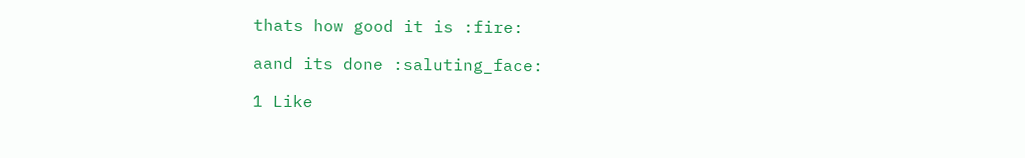thats how good it is :fire:

aand its done :saluting_face:

1 Like